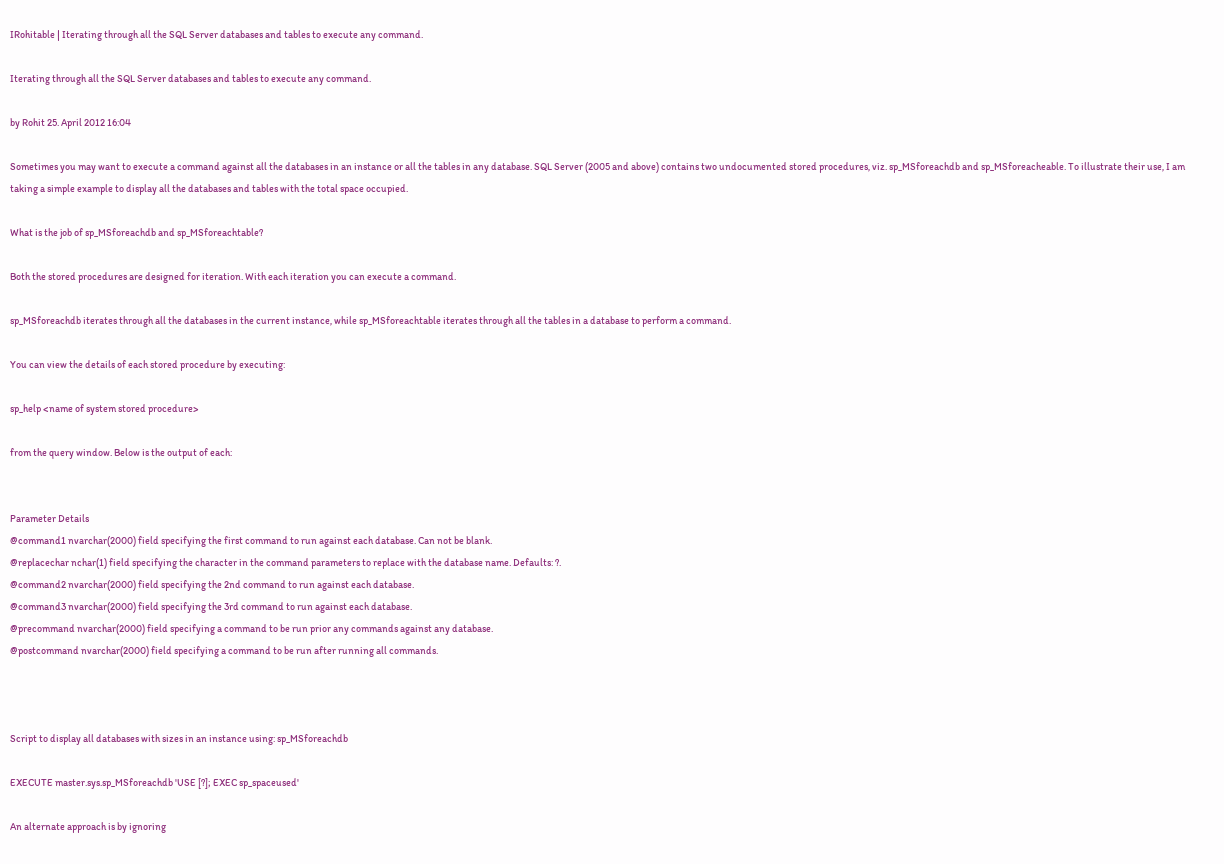IRohitable | Iterating through all the SQL Server databases and tables to execute any command.

Iterating through all the SQL Server databases and tables to execute any command.

by Rohit 25. April 2012 16:04

Sometimes you may want to execute a command against all the databases in an instance or all the tables in any database. SQL Server (2005 and above) contains two undocumented stored procedures, viz. sp_MSforeachdb and sp_MSforeacheable. To illustrate their use, I am taking a simple example to display all the databases and tables with the total space occupied.

What is the job of sp_MSforeachdb and sp_MSforeachtable?

Both the stored procedures are designed for iteration. With each iteration you can execute a command.

sp_MSforeachdb iterates through all the databases in the current instance, while sp_MSforeachtable iterates through all the tables in a database to perform a command.

You can view the details of each stored procedure by executing:

sp_help <name of system stored procedure>

from the query window. Below is the output of each:


Parameter Details
@command1 nvarchar(2000) field specifying the first command to run against each database. Can not be blank.
@replacechar nchar(1) field specifying the character in the command parameters to replace with the database name. Defaults: ?.
@command2 nvarchar(2000) field specifying the 2nd command to run against each database.
@command3 nvarchar(2000) field specifying the 3rd command to run against each database.
@precommand nvarchar(2000) field specifying a command to be run prior any commands against any database.
@postcommand nvarchar(2000) field specifying a command to be run after running all commands.



Script to display all databases with sizes in an instance using: sp_MSforeachdb

EXECUTE master.sys.sp_MSforeachdb 'USE [?]; EXEC sp_spaceused'

An alternate approach is by ignoring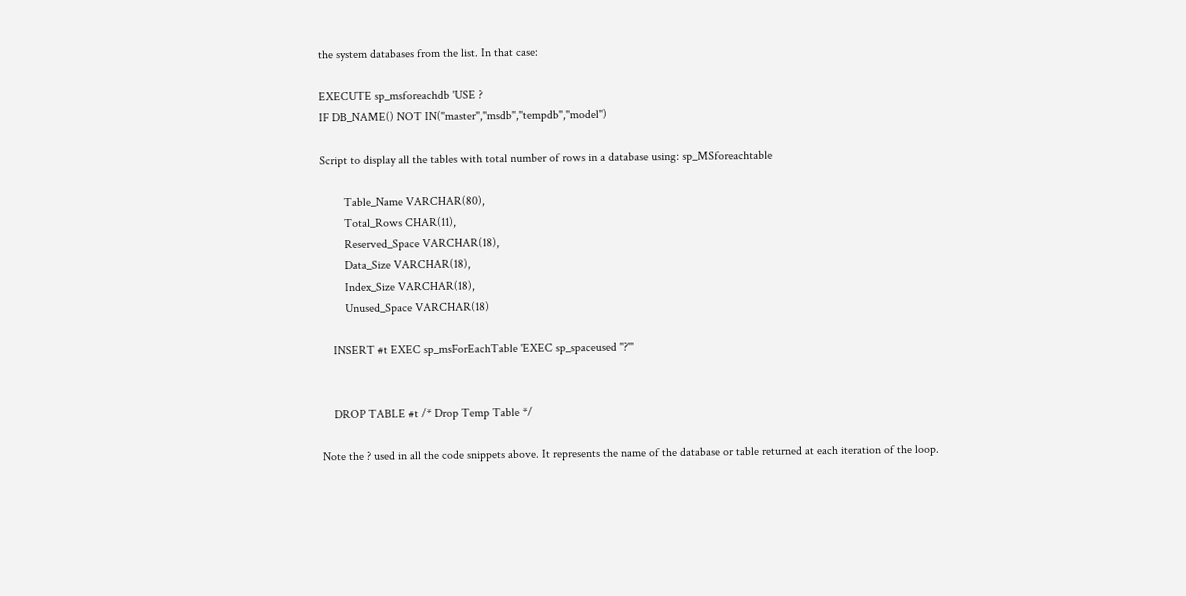the system databases from the list. In that case:

EXECUTE sp_msforeachdb 'USE ?
IF DB_NAME() NOT IN(''master'',''msdb'',''tempdb'',''model'')

Script to display all the tables with total number of rows in a database using: sp_MSforeachtable

        Table_Name VARCHAR(80),
        Total_Rows CHAR(11),
        Reserved_Space VARCHAR(18),
        Data_Size VARCHAR(18),
        Index_Size VARCHAR(18),
        Unused_Space VARCHAR(18)

    INSERT #t EXEC sp_msForEachTable 'EXEC sp_spaceused ''?'''


    DROP TABLE #t /* Drop Temp Table */

Note the ? used in all the code snippets above. It represents the name of the database or table returned at each iteration of the loop.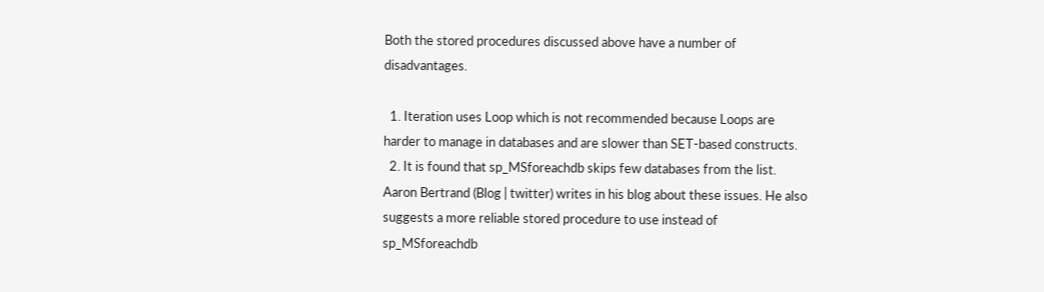Both the stored procedures discussed above have a number of disadvantages.

  1. Iteration uses Loop which is not recommended because Loops are harder to manage in databases and are slower than SET-based constructs.
  2. It is found that sp_MSforeachdb skips few databases from the list. Aaron Bertrand (Blog | twitter) writes in his blog about these issues. He also suggests a more reliable stored procedure to use instead of sp_MSforeachdb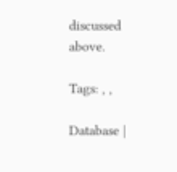discussed above.

Tags: , ,

Database |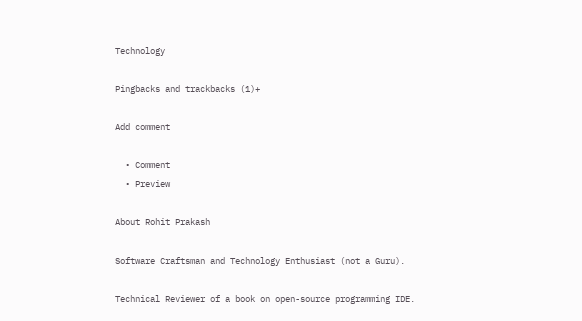Technology

Pingbacks and trackbacks (1)+

Add comment

  • Comment
  • Preview

About Rohit Prakash

Software Craftsman and Technology Enthusiast (not a Guru).

Technical Reviewer of a book on open-source programming IDE.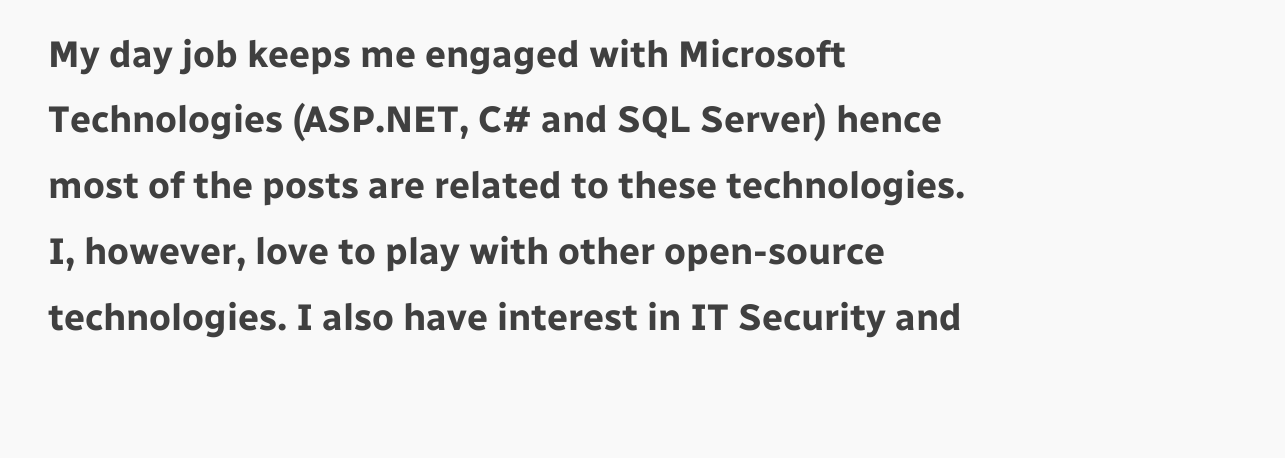My day job keeps me engaged with Microsoft Technologies (ASP.NET, C# and SQL Server) hence most of the posts are related to these technologies. I, however, love to play with other open-source technologies. I also have interest in IT Security and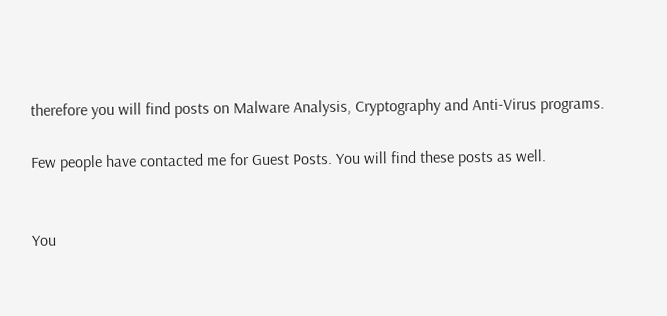therefore you will find posts on Malware Analysis, Cryptography and Anti-Virus programs.

Few people have contacted me for Guest Posts. You will find these posts as well.


You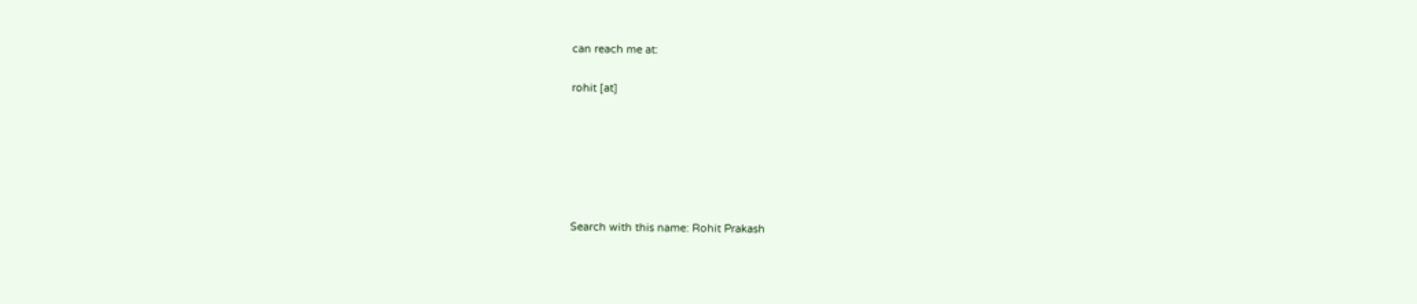can reach me at:

rohit [at]






Search with this name: Rohit Prakash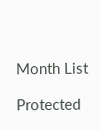Month List

Protected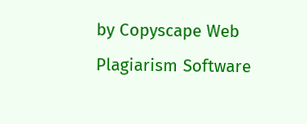by Copyscape Web Plagiarism Software